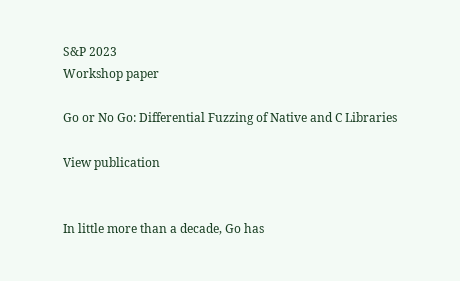S&P 2023
Workshop paper

Go or No Go: Differential Fuzzing of Native and C Libraries

View publication


In little more than a decade, Go has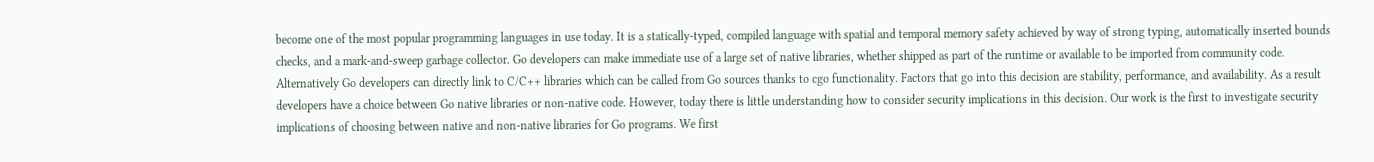become one of the most popular programming languages in use today. It is a statically-typed, compiled language with spatial and temporal memory safety achieved by way of strong typing, automatically inserted bounds checks, and a mark-and-sweep garbage collector. Go developers can make immediate use of a large set of native libraries, whether shipped as part of the runtime or available to be imported from community code. Alternatively Go developers can directly link to C/C++ libraries which can be called from Go sources thanks to cgo functionality. Factors that go into this decision are stability, performance, and availability. As a result developers have a choice between Go native libraries or non-native code. However, today there is little understanding how to consider security implications in this decision. Our work is the first to investigate security implications of choosing between native and non-native libraries for Go programs. We first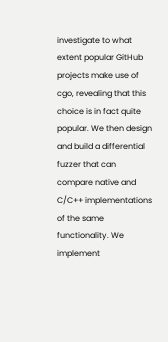investigate to what extent popular GitHub projects make use of cgo, revealing that this choice is in fact quite popular. We then design and build a differential fuzzer that can compare native and C/C++ implementations of the same functionality. We implement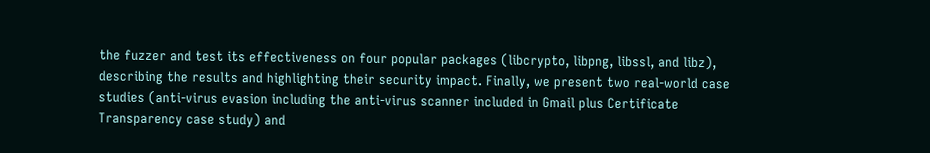the fuzzer and test its effectiveness on four popular packages (libcrypto, libpng, libssl, and libz), describing the results and highlighting their security impact. Finally, we present two real-world case studies (anti-virus evasion including the anti-virus scanner included in Gmail plus Certificate Transparency case study) and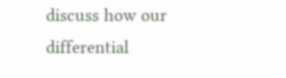discuss how our differential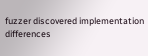fuzzer discovered implementation differences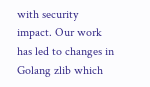with security impact. Our work has led to changes in Golang zlib which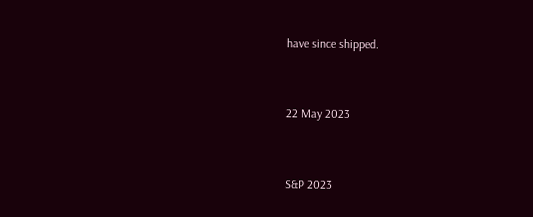have since shipped.


22 May 2023


S&P 2023